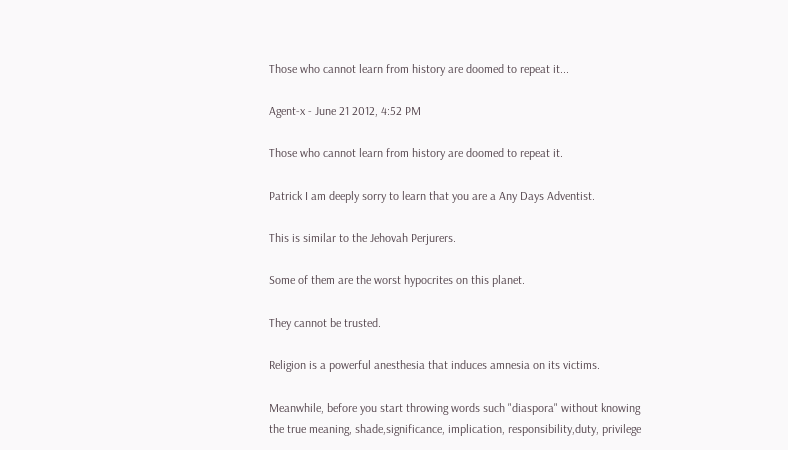Those who cannot learn from history are doomed to repeat it...

Agent-x - June 21 2012, 4:52 PM

Those who cannot learn from history are doomed to repeat it.

Patrick I am deeply sorry to learn that you are a Any Days Adventist.

This is similar to the Jehovah Perjurers.

Some of them are the worst hypocrites on this planet.

They cannot be trusted.

Religion is a powerful anesthesia that induces amnesia on its victims.

Meanwhile, before you start throwing words such "diaspora" without knowing the true meaning, shade,significance, implication, responsibility,duty, privilege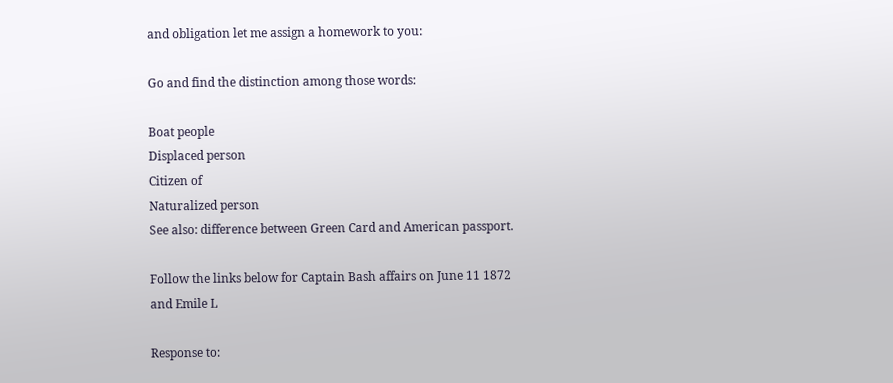and obligation let me assign a homework to you:

Go and find the distinction among those words:

Boat people
Displaced person
Citizen of
Naturalized person
See also: difference between Green Card and American passport.

Follow the links below for Captain Bash affairs on June 11 1872 and Emile L

Response to: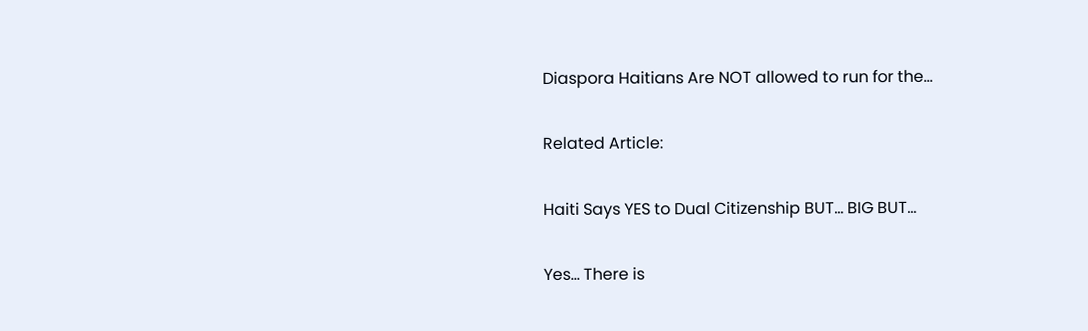Diaspora Haitians Are NOT allowed to run for the...

Related Article:

Haiti Says YES to Dual Citizenship BUT... BIG BUT...

Yes... There is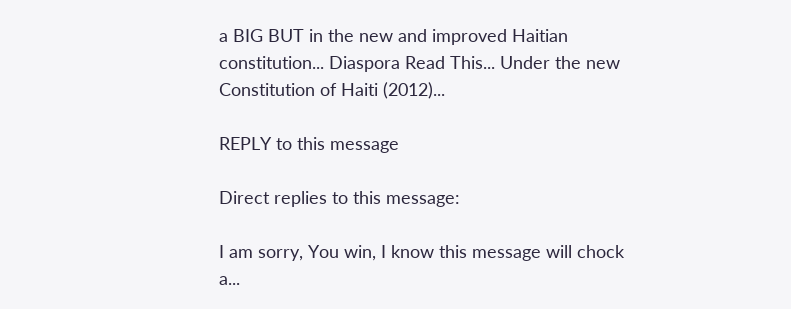a BIG BUT in the new and improved Haitian constitution... Diaspora Read This... Under the new Constitution of Haiti (2012)...

REPLY to this message

Direct replies to this message:

I am sorry, You win, I know this message will chock a...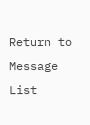Return to Message List